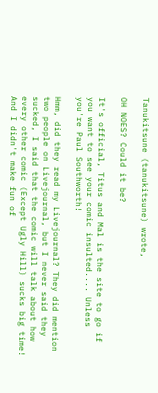Tanukitsune (tanukitsune) wrote,

OH NOES? Could it be?

It's official, Titus and Mal is the site to go if you want to see your comic insulted.... Unless you're Paul Southworth!

Hmm, did they read my Livejournal? They did mention two people on Livejournal, but I never said they sucked, I said that the comic will talk about how every other comic (Except Ugly Hill) sucks big time! And I didn't make fun of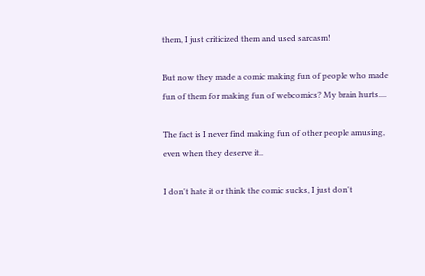them, I just criticized them and used sarcasm!

But now they made a comic making fun of people who made fun of them for making fun of webcomics? My brain hurts....

The fact is I never find making fun of other people amusing, even when they deserve it..

I don't hate it or think the comic sucks, I just don't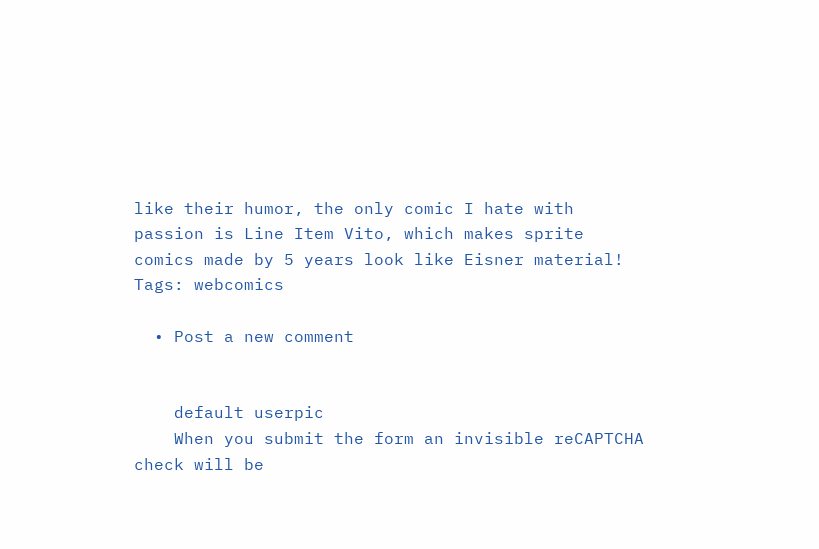like their humor, the only comic I hate with passion is Line Item Vito, which makes sprite comics made by 5 years look like Eisner material!
Tags: webcomics

  • Post a new comment


    default userpic
    When you submit the form an invisible reCAPTCHA check will be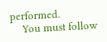performed.
    You must follow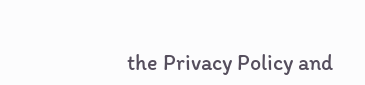the Privacy Policy and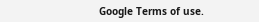Google Terms of use.